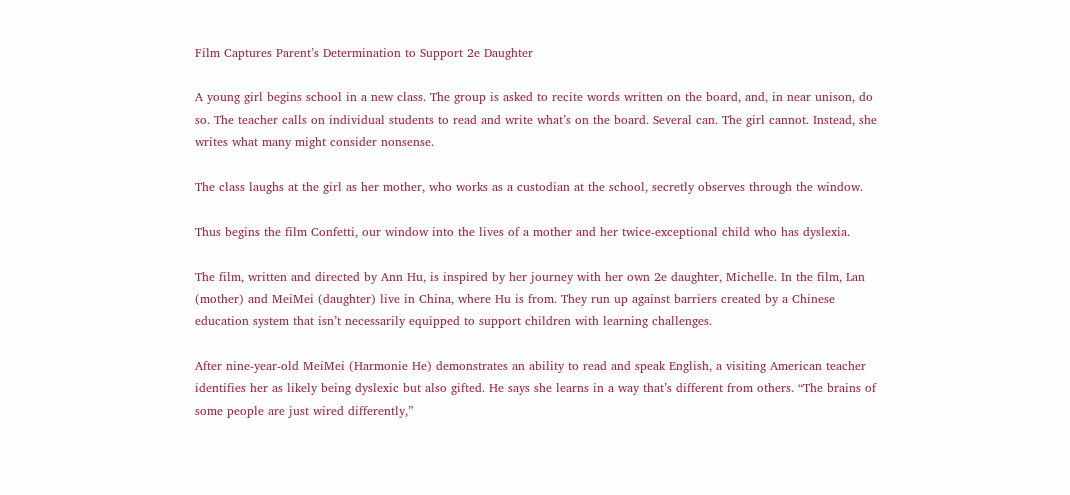Film Captures Parent’s Determination to Support 2e Daughter

A young girl begins school in a new class. The group is asked to recite words written on the board, and, in near unison, do so. The teacher calls on individual students to read and write what’s on the board. Several can. The girl cannot. Instead, she writes what many might consider nonsense.

The class laughs at the girl as her mother, who works as a custodian at the school, secretly observes through the window.

Thus begins the film Confetti, our window into the lives of a mother and her twice-exceptional child who has dyslexia.

The film, written and directed by Ann Hu, is inspired by her journey with her own 2e daughter, Michelle. In the film, Lan (mother) and MeiMei (daughter) live in China, where Hu is from. They run up against barriers created by a Chinese education system that isn’t necessarily equipped to support children with learning challenges.

After nine-year-old MeiMei (Harmonie He) demonstrates an ability to read and speak English, a visiting American teacher identifies her as likely being dyslexic but also gifted. He says she learns in a way that’s different from others. “The brains of some people are just wired differently,”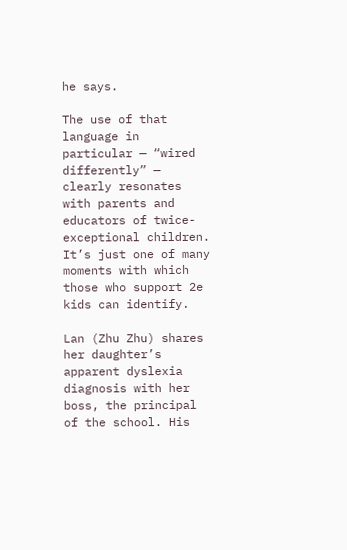he says.

The use of that language in particular — “wired differently” — clearly resonates with parents and educators of twice-exceptional children. It’s just one of many moments with which those who support 2e kids can identify.

Lan (Zhu Zhu) shares her daughter’s apparent dyslexia diagnosis with her boss, the principal of the school. His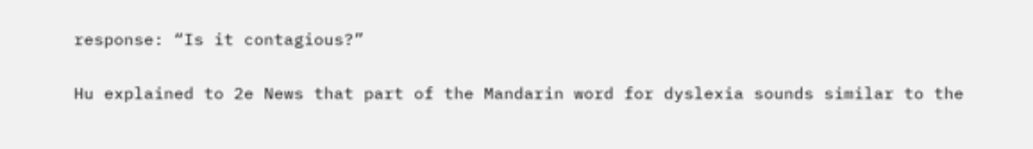response: “Is it contagious?”

Hu explained to 2e News that part of the Mandarin word for dyslexia sounds similar to the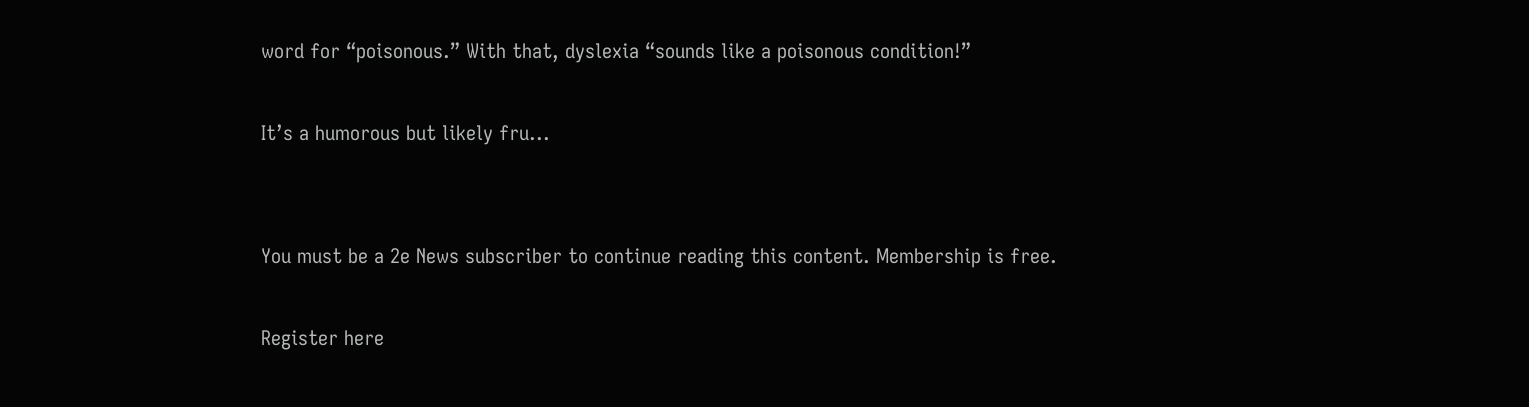word for “poisonous.” With that, dyslexia “sounds like a poisonous condition!”

It’s a humorous but likely fru...


You must be a 2e News subscriber to continue reading this content. Membership is free.

Register here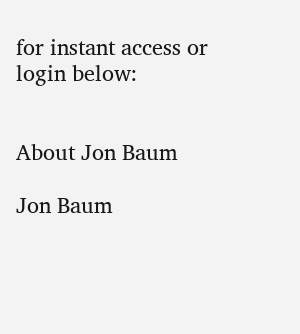for instant access or login below:


About Jon Baum

Jon Baum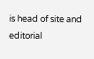is head of site and editorial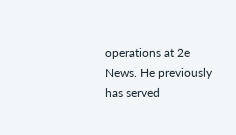operations at 2e News. He previously has served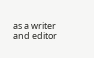as a writer and editor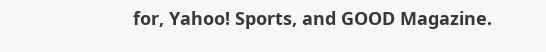for, Yahoo! Sports, and GOOD Magazine.